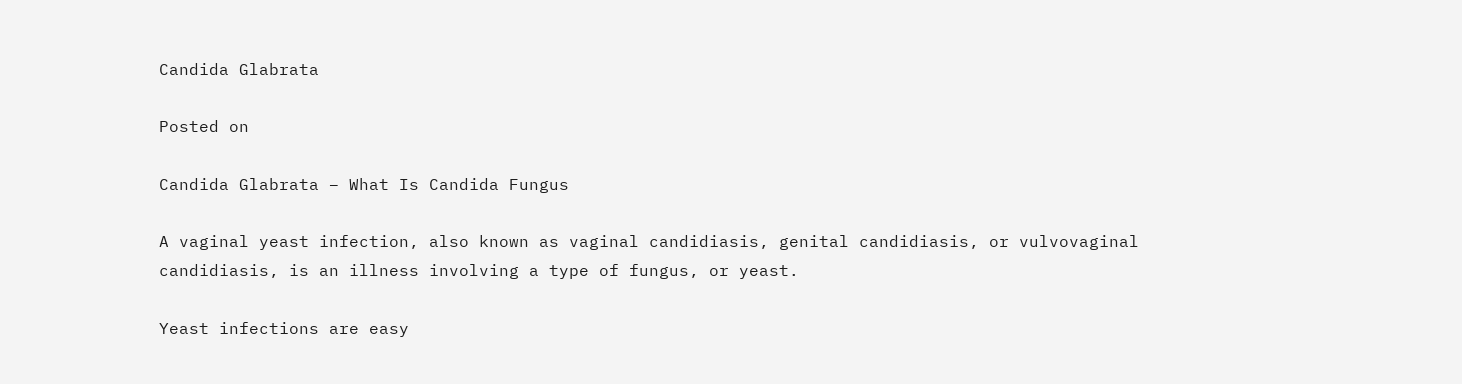Candida Glabrata

Posted on

Candida Glabrata – What Is Candida Fungus

A vaginal yeast infection, also known as vaginal candidiasis, genital candidiasis, or vulvovaginal candidiasis, is an illness involving a type of fungus, or yeast.

Yeast infections are easy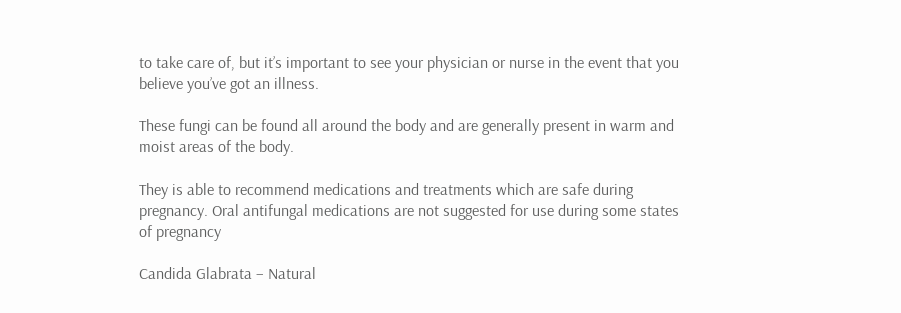to take care of, but it’s important to see your physician or nurse in the event that you believe you’ve got an illness.

These fungi can be found all around the body and are generally present in warm and moist areas of the body.

They is able to recommend medications and treatments which are safe during pregnancy. Oral antifungal medications are not suggested for use during some states of pregnancy

Candida Glabrata – Natural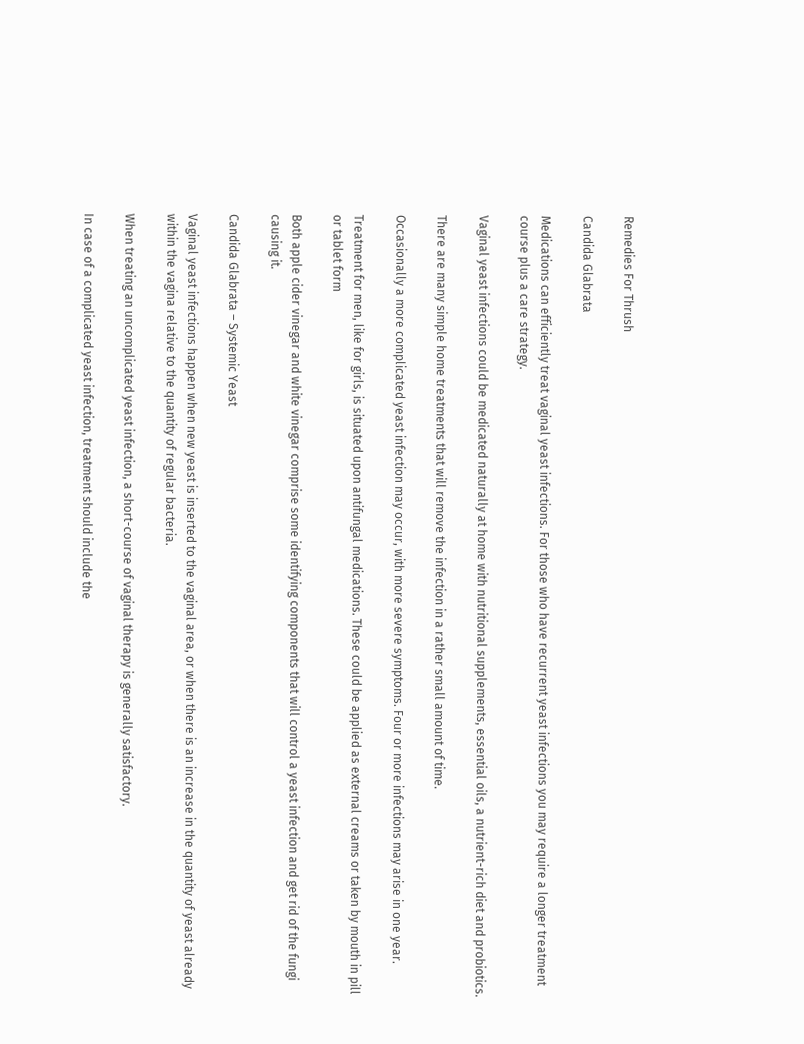Remedies For Thrush

Candida Glabrata

Medications can efficiently treat vaginal yeast infections. For those who have recurrent yeast infections you may require a longer treatment course plus a care strategy.

Vaginal yeast infections could be medicated naturally at home with nutritional supplements, essential oils, a nutrient-rich diet and probiotics.

There are many simple home treatments that will remove the infection in a rather small amount of time.

Occasionally a more complicated yeast infection may occur, with more severe symptoms. Four or more infections may arise in one year.

Treatment for men, like for girls, is situated upon antifungal medications. These could be applied as external creams or taken by mouth in pill or tablet form

Both apple cider vinegar and white vinegar comprise some identifying components that will control a yeast infection and get rid of the fungi causing it.

Candida Glabrata – Systemic Yeast

Vaginal yeast infections happen when new yeast is inserted to the vaginal area, or when there is an increase in the quantity of yeast already within the vagina relative to the quantity of regular bacteria.

When treating an uncomplicated yeast infection, a short-course of vaginal therapy is generally satisfactory.

In case of a complicated yeast infection, treatment should include the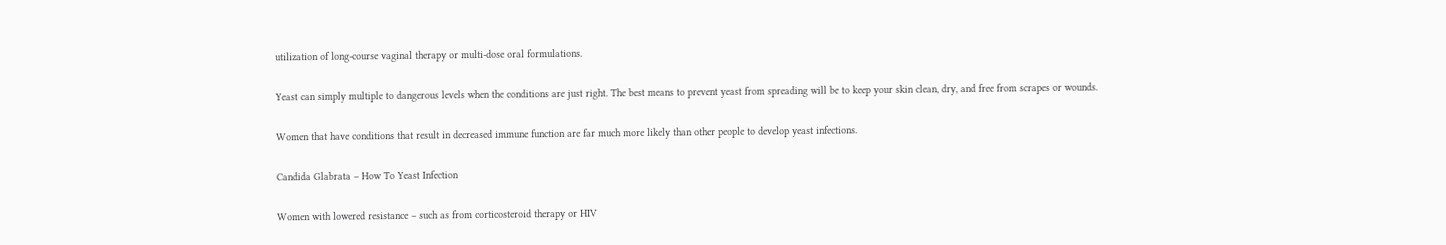utilization of long-course vaginal therapy or multi-dose oral formulations.

Yeast can simply multiple to dangerous levels when the conditions are just right. The best means to prevent yeast from spreading will be to keep your skin clean, dry, and free from scrapes or wounds.

Women that have conditions that result in decreased immune function are far much more likely than other people to develop yeast infections.

Candida Glabrata – How To Yeast Infection

Women with lowered resistance – such as from corticosteroid therapy or HIV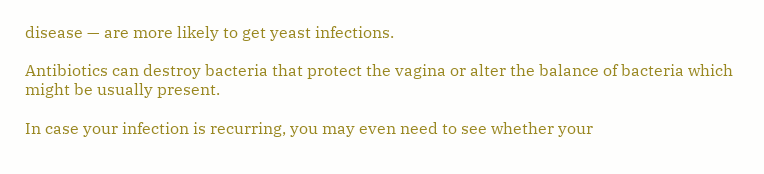disease — are more likely to get yeast infections.

Antibiotics can destroy bacteria that protect the vagina or alter the balance of bacteria which might be usually present.

In case your infection is recurring, you may even need to see whether your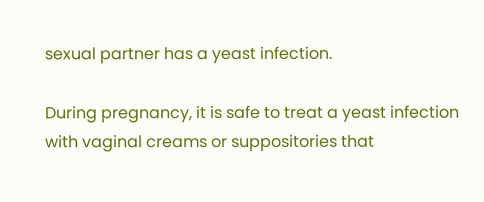sexual partner has a yeast infection.

During pregnancy, it is safe to treat a yeast infection with vaginal creams or suppositories that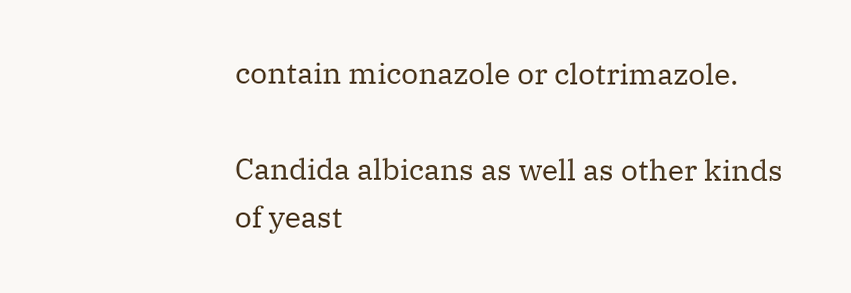contain miconazole or clotrimazole.

Candida albicans as well as other kinds of yeast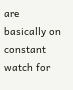are basically on constant watch for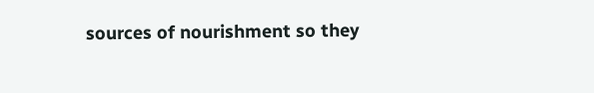sources of nourishment so they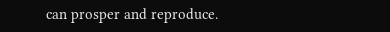can prosper and reproduce.